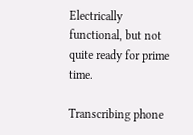Electrically functional, but not quite ready for prime time.

Transcribing phone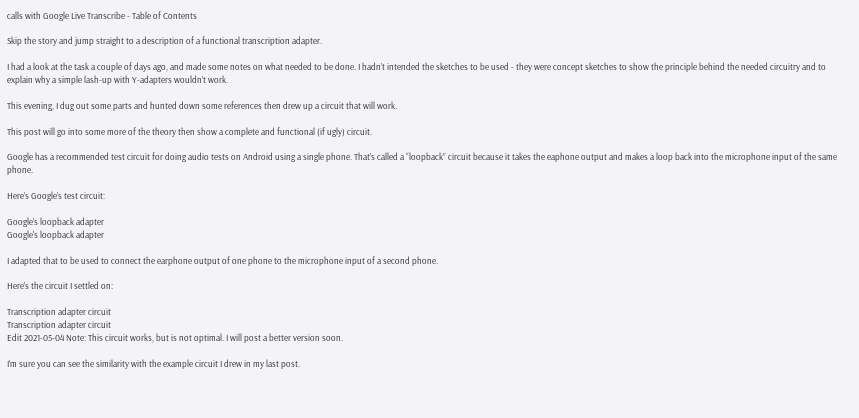calls with Google Live Transcribe - Table of Contents

Skip the story and jump straight to a description of a functional transcription adapter.

I had a look at the task a couple of days ago, and made some notes on what needed to be done. I hadn’t intended the sketches to be used - they were concept sketches to show the principle behind the needed circuitry and to explain why a simple lash-up with Y-adapters wouldn’t work.

This evening, I dug out some parts and hunted down some references then drew up a circuit that will work.

This post will go into some more of the theory then show a complete and functional (if ugly) circuit.

Google has a recommended test circuit for doing audio tests on Android using a single phone. That’s called a “loopback” circuit because it takes the eaphone output and makes a loop back into the microphone input of the same phone.

Here’s Google’s test circuit:

Google’s loopback adapter
Google's loopback adapter

I adapted that to be used to connect the earphone output of one phone to the microphone input of a second phone.

Here’s the circuit I settled on:

Transcription adapter circuit
Transcription adapter circuit
Edit 2021-05-04 Note: This circuit works, but is not optimal. I will post a better version soon.

I’m sure you can see the similarity with the example circuit I drew in my last post.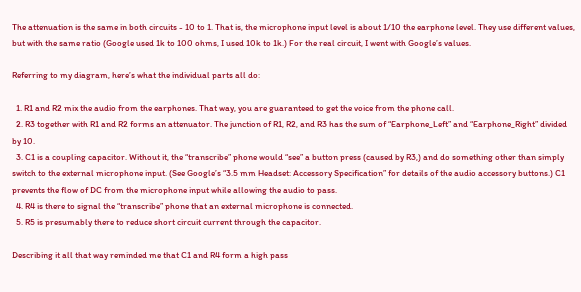The attenuation is the same in both circuits - 10 to 1. That is, the microphone input level is about 1/10 the earphone level. They use different values, but with the same ratio (Google used 1k to 100 ohms, I used 10k to 1k.) For the real circuit, I went with Google’s values.

Referring to my diagram, here’s what the individual parts all do:

  1. R1 and R2 mix the audio from the earphones. That way, you are guaranteed to get the voice from the phone call.
  2. R3 together with R1 and R2 forms an attenuator. The junction of R1, R2, and R3 has the sum of “Earphone_Left” and “Earphone_Right” divided by 10.
  3. C1 is a coupling capacitor. Without it, the “transcribe” phone would “see” a button press (caused by R3,) and do something other than simply switch to the external microphone input. (See Google’s “3.5 mm Headset: Accessory Specification” for details of the audio accessory buttons.) C1 prevents the flow of DC from the microphone input while allowing the audio to pass.
  4. R4 is there to signal the “transcribe” phone that an external microphone is connected.
  5. R5 is presumably there to reduce short circuit current through the capacitor.

Describing it all that way reminded me that C1 and R4 form a high pass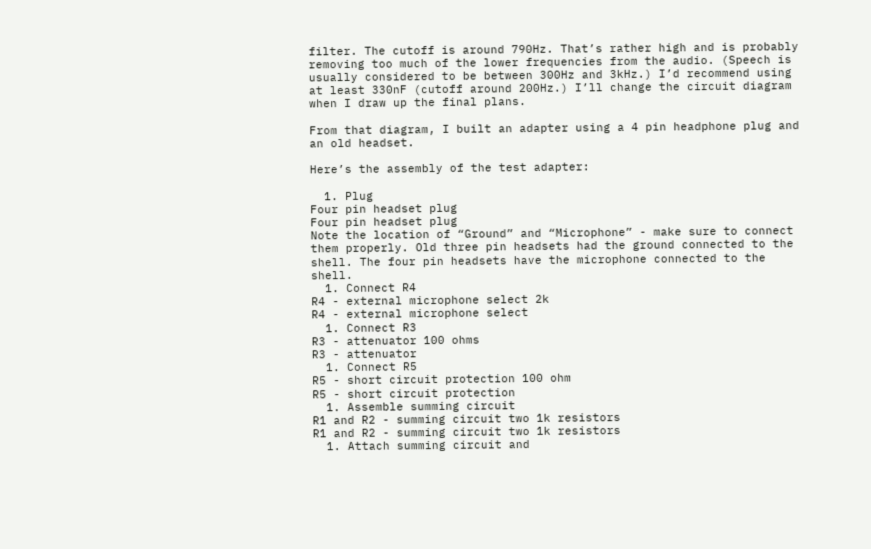filter. The cutoff is around 790Hz. That’s rather high and is probably removing too much of the lower frequencies from the audio. (Speech is usually considered to be between 300Hz and 3kHz.) I’d recommend using at least 330nF (cutoff around 200Hz.) I’ll change the circuit diagram when I draw up the final plans.

From that diagram, I built an adapter using a 4 pin headphone plug and an old headset.

Here’s the assembly of the test adapter:

  1. Plug
Four pin headset plug
Four pin headset plug
Note the location of “Ground” and “Microphone” - make sure to connect them properly. Old three pin headsets had the ground connected to the shell. The four pin headsets have the microphone connected to the shell.
  1. Connect R4
R4 - external microphone select 2k
R4 - external microphone select
  1. Connect R3
R3 - attenuator 100 ohms
R3 - attenuator
  1. Connect R5
R5 - short circuit protection 100 ohm
R5 - short circuit protection
  1. Assemble summing circuit
R1 and R2 - summing circuit two 1k resistors
R1 and R2 - summing circuit two 1k resistors
  1. Attach summing circuit and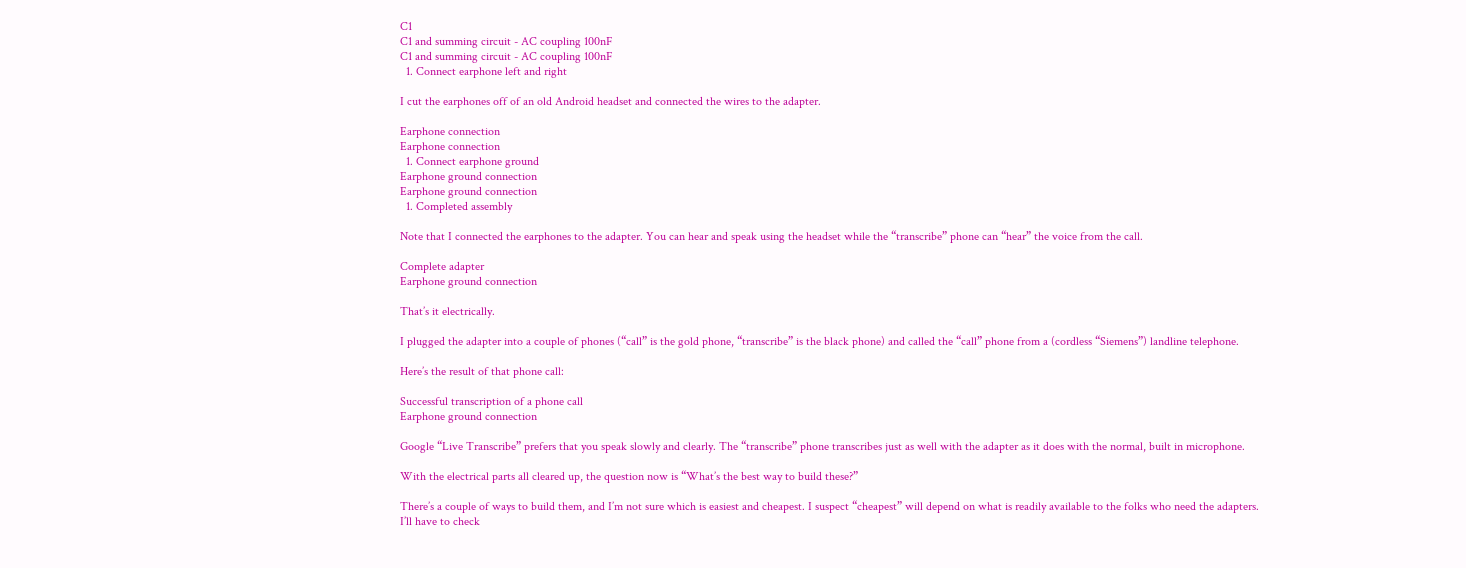C1
C1 and summing circuit - AC coupling 100nF
C1 and summing circuit - AC coupling 100nF
  1. Connect earphone left and right

I cut the earphones off of an old Android headset and connected the wires to the adapter.

Earphone connection
Earphone connection
  1. Connect earphone ground
Earphone ground connection
Earphone ground connection
  1. Completed assembly

Note that I connected the earphones to the adapter. You can hear and speak using the headset while the “transcribe” phone can “hear” the voice from the call.

Complete adapter
Earphone ground connection

That’s it electrically.

I plugged the adapter into a couple of phones (“call” is the gold phone, “transcribe” is the black phone) and called the “call” phone from a (cordless “Siemens”) landline telephone.

Here’s the result of that phone call:

Successful transcription of a phone call
Earphone ground connection

Google “Live Transcribe” prefers that you speak slowly and clearly. The “transcribe” phone transcribes just as well with the adapter as it does with the normal, built in microphone.

With the electrical parts all cleared up, the question now is “What’s the best way to build these?”

There’s a couple of ways to build them, and I’m not sure which is easiest and cheapest. I suspect “cheapest” will depend on what is readily available to the folks who need the adapters. I’ll have to check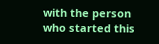with the person who started this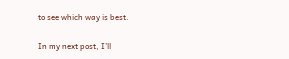to see which way is best.

In my next post, I’ll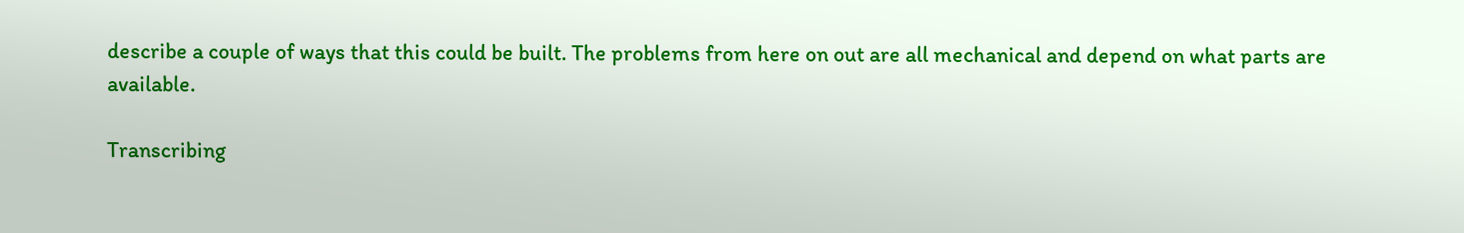describe a couple of ways that this could be built. The problems from here on out are all mechanical and depend on what parts are available.

Transcribing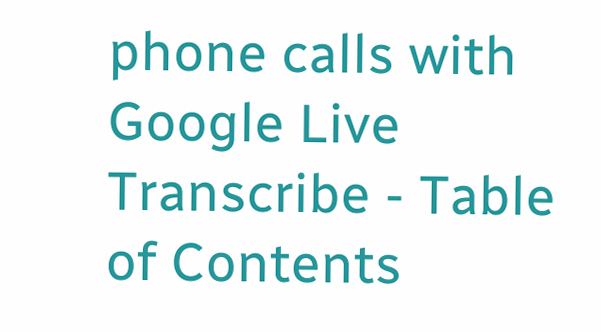phone calls with Google Live Transcribe - Table of Contents